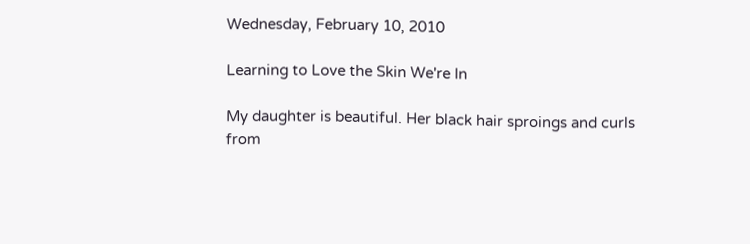Wednesday, February 10, 2010

Learning to Love the Skin We're In

My daughter is beautiful. Her black hair sproings and curls from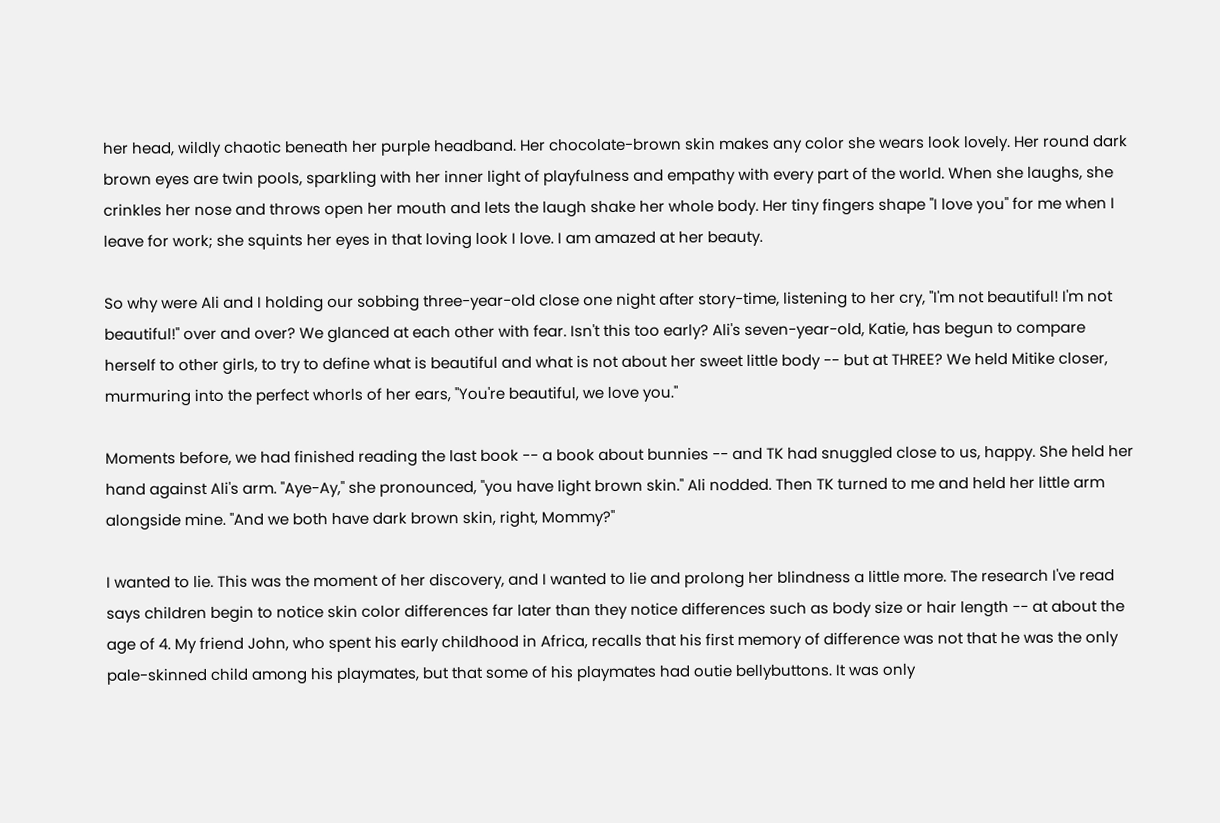her head, wildly chaotic beneath her purple headband. Her chocolate-brown skin makes any color she wears look lovely. Her round dark brown eyes are twin pools, sparkling with her inner light of playfulness and empathy with every part of the world. When she laughs, she crinkles her nose and throws open her mouth and lets the laugh shake her whole body. Her tiny fingers shape "I love you" for me when I leave for work; she squints her eyes in that loving look I love. I am amazed at her beauty.

So why were Ali and I holding our sobbing three-year-old close one night after story-time, listening to her cry, "I'm not beautiful! I'm not beautiful!" over and over? We glanced at each other with fear. Isn't this too early? Ali's seven-year-old, Katie, has begun to compare herself to other girls, to try to define what is beautiful and what is not about her sweet little body -- but at THREE? We held Mitike closer, murmuring into the perfect whorls of her ears, "You're beautiful, we love you."

Moments before, we had finished reading the last book -- a book about bunnies -- and TK had snuggled close to us, happy. She held her hand against Ali's arm. "Aye-Ay," she pronounced, "you have light brown skin." Ali nodded. Then TK turned to me and held her little arm alongside mine. "And we both have dark brown skin, right, Mommy?"

I wanted to lie. This was the moment of her discovery, and I wanted to lie and prolong her blindness a little more. The research I've read says children begin to notice skin color differences far later than they notice differences such as body size or hair length -- at about the age of 4. My friend John, who spent his early childhood in Africa, recalls that his first memory of difference was not that he was the only pale-skinned child among his playmates, but that some of his playmates had outie bellybuttons. It was only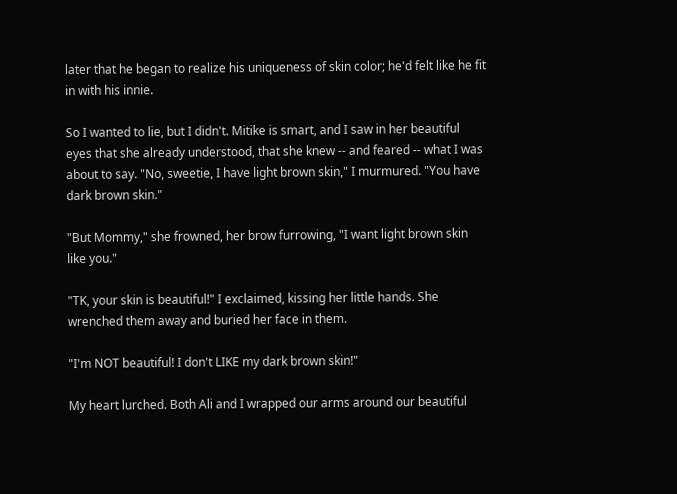later that he began to realize his uniqueness of skin color; he'd felt like he fit in with his innie.

So I wanted to lie, but I didn't. Mitike is smart, and I saw in her beautiful eyes that she already understood, that she knew -- and feared -- what I was about to say. "No, sweetie, I have light brown skin," I murmured. "You have dark brown skin."

"But Mommy," she frowned, her brow furrowing, "I want light brown skin like you."

"TK, your skin is beautiful!" I exclaimed, kissing her little hands. She wrenched them away and buried her face in them.

"I'm NOT beautiful! I don't LIKE my dark brown skin!"

My heart lurched. Both Ali and I wrapped our arms around our beautiful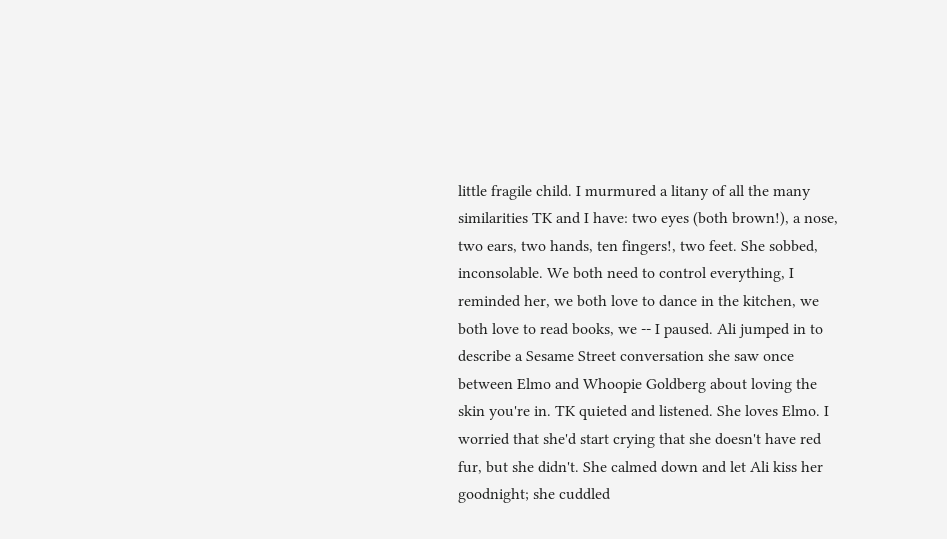little fragile child. I murmured a litany of all the many similarities TK and I have: two eyes (both brown!), a nose, two ears, two hands, ten fingers!, two feet. She sobbed, inconsolable. We both need to control everything, I reminded her, we both love to dance in the kitchen, we both love to read books, we -- I paused. Ali jumped in to describe a Sesame Street conversation she saw once between Elmo and Whoopie Goldberg about loving the skin you're in. TK quieted and listened. She loves Elmo. I worried that she'd start crying that she doesn't have red fur, but she didn't. She calmed down and let Ali kiss her goodnight; she cuddled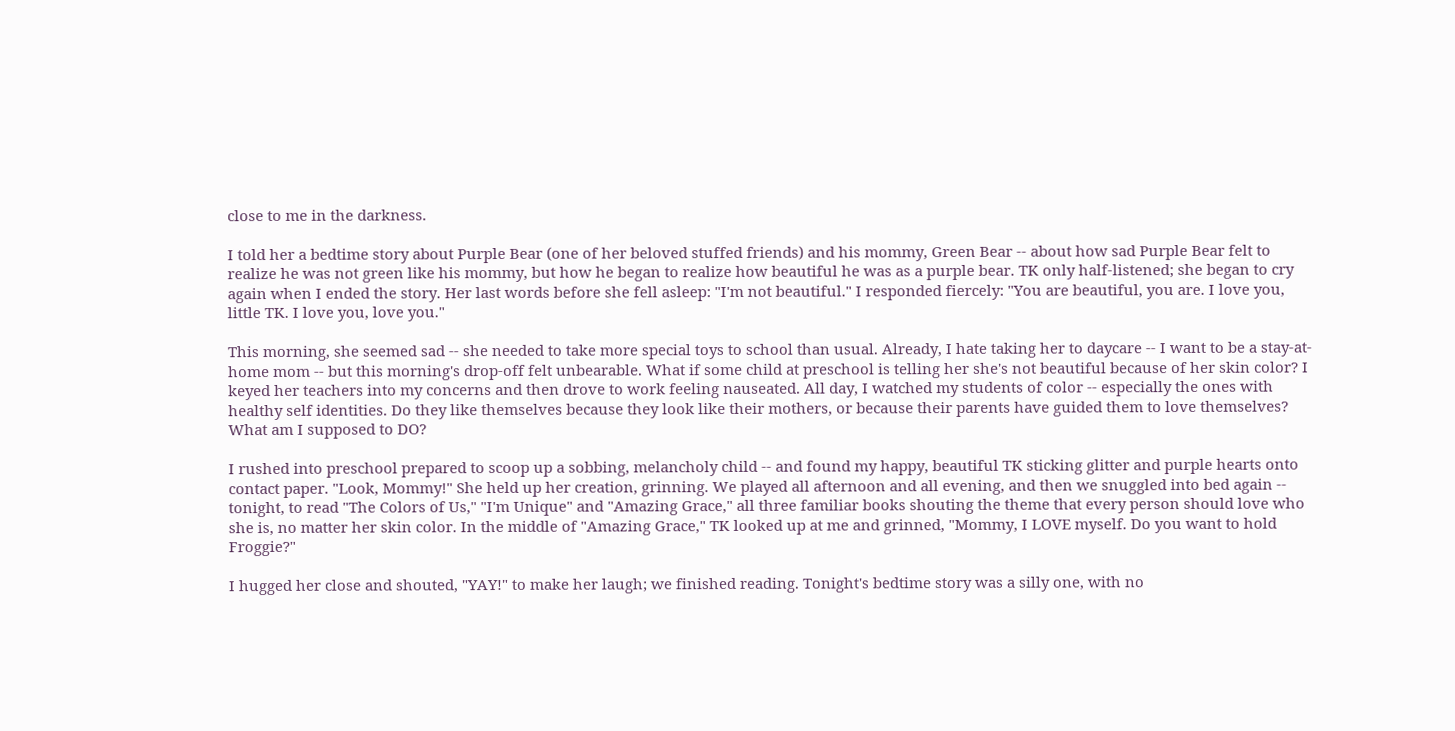close to me in the darkness.

I told her a bedtime story about Purple Bear (one of her beloved stuffed friends) and his mommy, Green Bear -- about how sad Purple Bear felt to realize he was not green like his mommy, but how he began to realize how beautiful he was as a purple bear. TK only half-listened; she began to cry again when I ended the story. Her last words before she fell asleep: "I'm not beautiful." I responded fiercely: "You are beautiful, you are. I love you, little TK. I love you, love you."

This morning, she seemed sad -- she needed to take more special toys to school than usual. Already, I hate taking her to daycare -- I want to be a stay-at-home mom -- but this morning's drop-off felt unbearable. What if some child at preschool is telling her she's not beautiful because of her skin color? I keyed her teachers into my concerns and then drove to work feeling nauseated. All day, I watched my students of color -- especially the ones with healthy self identities. Do they like themselves because they look like their mothers, or because their parents have guided them to love themselves? What am I supposed to DO?

I rushed into preschool prepared to scoop up a sobbing, melancholy child -- and found my happy, beautiful TK sticking glitter and purple hearts onto contact paper. "Look, Mommy!" She held up her creation, grinning. We played all afternoon and all evening, and then we snuggled into bed again -- tonight, to read "The Colors of Us," "I'm Unique" and "Amazing Grace," all three familiar books shouting the theme that every person should love who she is, no matter her skin color. In the middle of "Amazing Grace," TK looked up at me and grinned, "Mommy, I LOVE myself. Do you want to hold Froggie?"

I hugged her close and shouted, "YAY!" to make her laugh; we finished reading. Tonight's bedtime story was a silly one, with no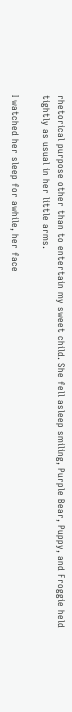rhetorical purpose other than to entertain my sweet child. She fell asleep smiling, Purple Bear, Puppy, and Froggie held tightly as usual in her little arms.

I watched her sleep for awhile, her face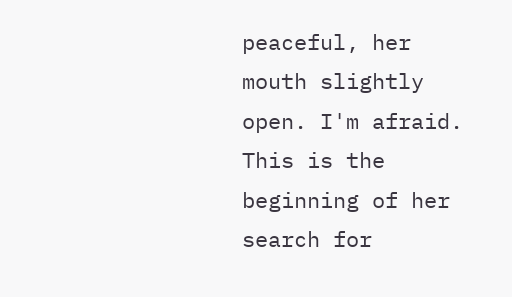peaceful, her mouth slightly open. I'm afraid. This is the beginning of her search for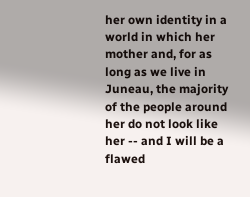her own identity in a world in which her mother and, for as long as we live in Juneau, the majority of the people around her do not look like her -- and I will be a flawed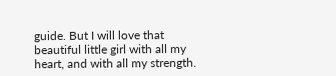guide. But I will love that beautiful little girl with all my heart, and with all my strength.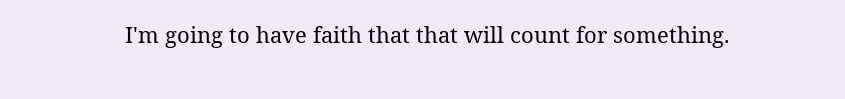I'm going to have faith that that will count for something.